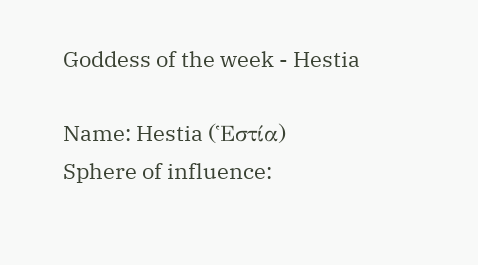Goddess of the week - Hestia

Name: Hestia (Ἑστία)
Sphere of influence: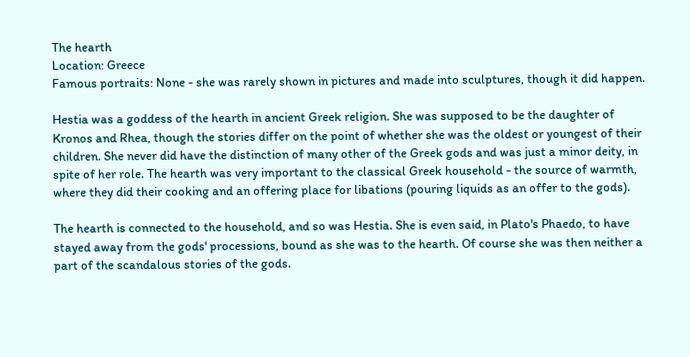The hearth
Location: Greece
Famous portraits: None - she was rarely shown in pictures and made into sculptures, though it did happen.

Hestia was a goddess of the hearth in ancient Greek religion. She was supposed to be the daughter of Kronos and Rhea, though the stories differ on the point of whether she was the oldest or youngest of their children. She never did have the distinction of many other of the Greek gods and was just a minor deity, in spite of her role. The hearth was very important to the classical Greek household - the source of warmth, where they did their cooking and an offering place for libations (pouring liquids as an offer to the gods).

The hearth is connected to the household, and so was Hestia. She is even said, in Plato's Phaedo, to have stayed away from the gods' processions, bound as she was to the hearth. Of course she was then neither a part of the scandalous stories of the gods.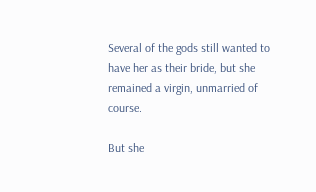Several of the gods still wanted to have her as their bride, but she remained a virgin, unmarried of course.

But she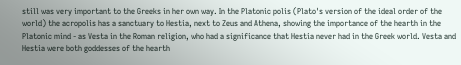still was very important to the Greeks in her own way. In the Platonic polis (Plato's version of the ideal order of the world) the acropolis has a sanctuary to Hestia, next to Zeus and Athena, showing the importance of the hearth in the Platonic mind - as Vesta in the Roman religion, who had a significance that Hestia never had in the Greek world. Vesta and Hestia were both goddesses of the hearth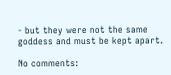- but they were not the same goddess and must be kept apart.

No comments: